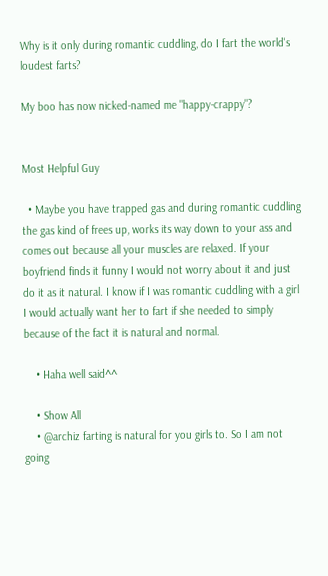Why is it only during romantic cuddling, do I fart the world's loudest farts?

My boo has now nicked-named me "happy-crappy"?


Most Helpful Guy

  • Maybe you have trapped gas and during romantic cuddling the gas kind of frees up, works its way down to your ass and comes out because all your muscles are relaxed. If your boyfriend finds it funny I would not worry about it and just do it as it natural. I know if I was romantic cuddling with a girl I would actually want her to fart if she needed to simply because of the fact it is natural and normal.

    • Haha well said^^

    • Show All
    • @archiz farting is natural for you girls to. So I am not going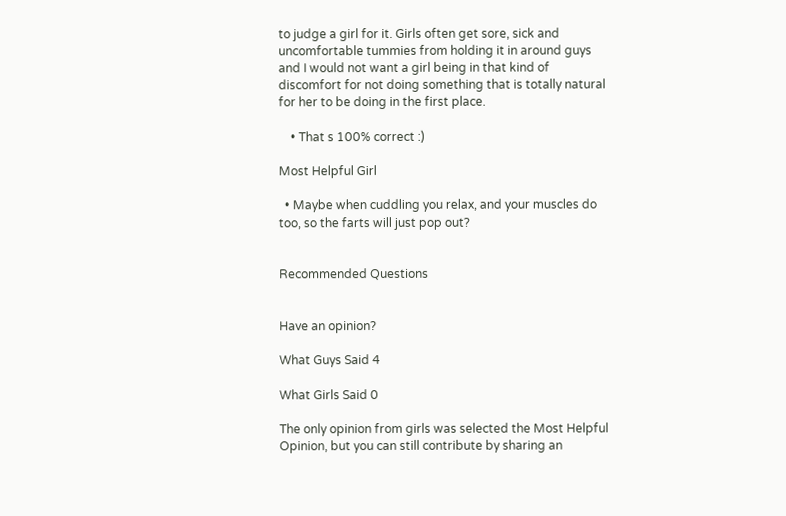to judge a girl for it. Girls often get sore, sick and uncomfortable tummies from holding it in around guys and I would not want a girl being in that kind of discomfort for not doing something that is totally natural for her to be doing in the first place.

    • That s 100% correct :)

Most Helpful Girl

  • Maybe when cuddling you relax, and your muscles do too, so the farts will just pop out?


Recommended Questions


Have an opinion?

What Guys Said 4

What Girls Said 0

The only opinion from girls was selected the Most Helpful Opinion, but you can still contribute by sharing an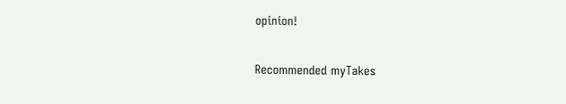opinion!

Recommended myTakes